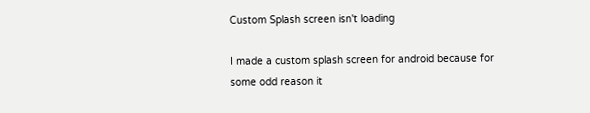Custom Splash screen isn't loading

I made a custom splash screen for android because for some odd reason it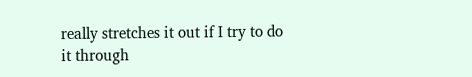really stretches it out if I try to do it through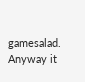gamesalad. Anyway it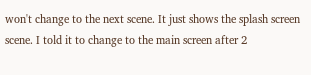won't change to the next scene. It just shows the splash screen scene. I told it to change to the main screen after 2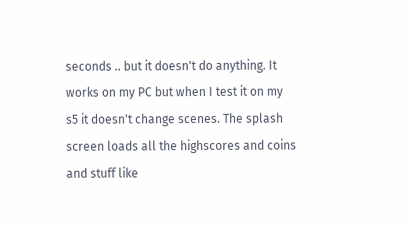seconds .. but it doesn't do anything. It works on my PC but when I test it on my s5 it doesn't change scenes. The splash screen loads all the highscores and coins and stuff like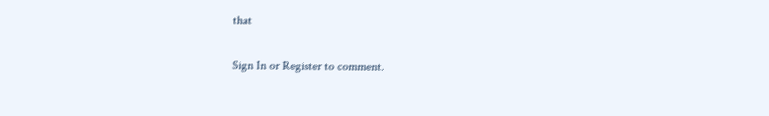that

Sign In or Register to comment.